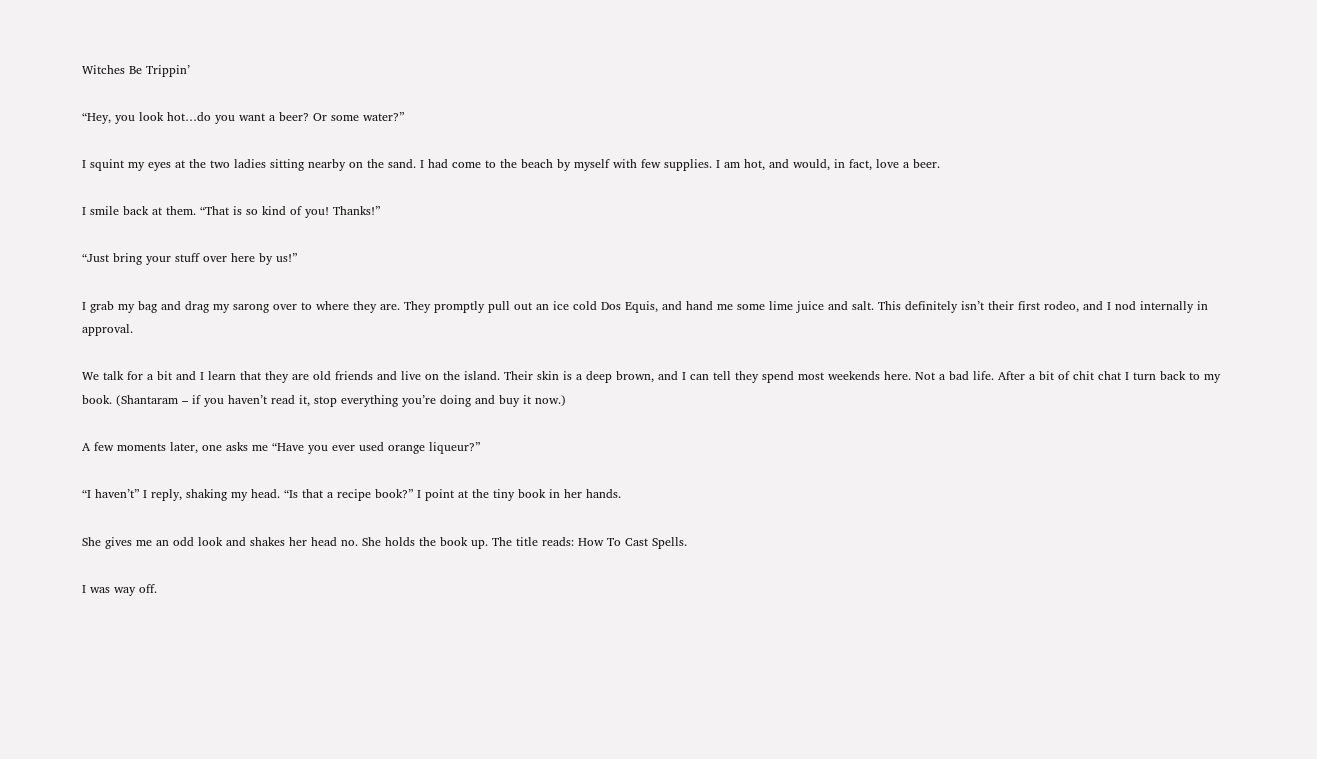Witches Be Trippin’

“Hey, you look hot…do you want a beer? Or some water?”

I squint my eyes at the two ladies sitting nearby on the sand. I had come to the beach by myself with few supplies. I am hot, and would, in fact, love a beer.

I smile back at them. “That is so kind of you! Thanks!”

“Just bring your stuff over here by us!”

I grab my bag and drag my sarong over to where they are. They promptly pull out an ice cold Dos Equis, and hand me some lime juice and salt. This definitely isn’t their first rodeo, and I nod internally in approval.

We talk for a bit and I learn that they are old friends and live on the island. Their skin is a deep brown, and I can tell they spend most weekends here. Not a bad life. After a bit of chit chat I turn back to my book. (Shantaram – if you haven’t read it, stop everything you’re doing and buy it now.)

A few moments later, one asks me “Have you ever used orange liqueur?”

“I haven’t” I reply, shaking my head. “Is that a recipe book?” I point at the tiny book in her hands.

She gives me an odd look and shakes her head no. She holds the book up. The title reads: How To Cast Spells.

I was way off.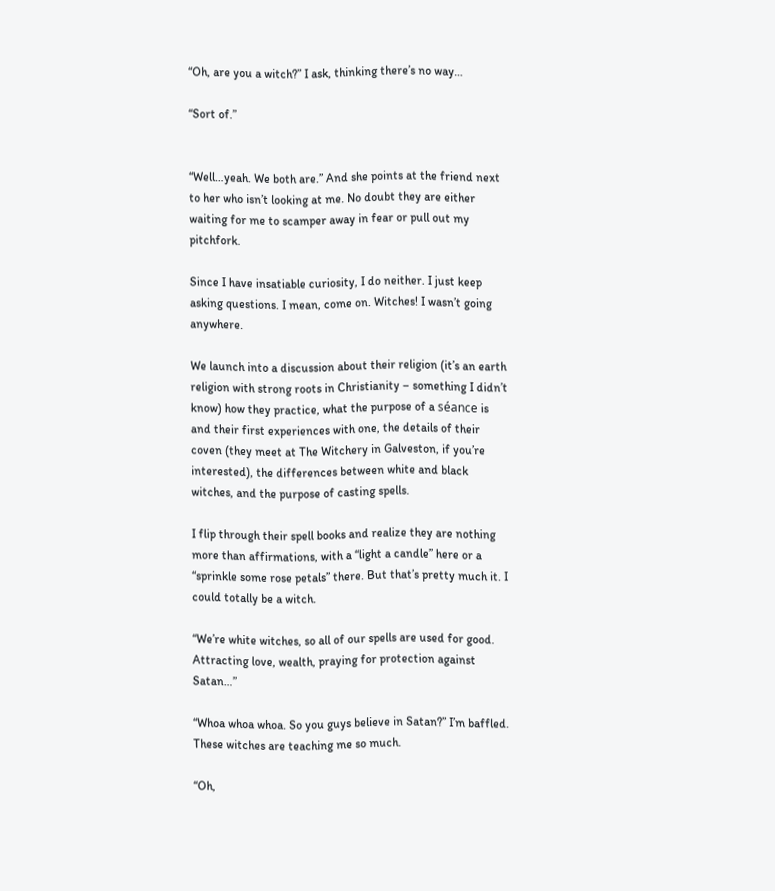“Oh, are you a witch?” I ask, thinking there’s no way…

“Sort of.”


“Well…yeah. We both are.” And she points at the friend next to her who isn’t looking at me. No doubt they are either waiting for me to scamper away in fear or pull out my pitchfork.

Since I have insatiable curiosity, I do neither. I just keep asking questions. I mean, come on. Witches! I wasn’t going anywhere.

We launch into a discussion about their religion (it’s an earth religion with strong roots in Christianity – something I didn’t know) how they practice, what the purpose of a séance is and their first experiences with one, the details of their coven (they meet at The Witchery in Galveston, if you’re interested), the differences between white and black witches, and the purpose of casting spells.

I flip through their spell books and realize they are nothing more than affirmations, with a “light a candle” here or a “sprinkle some rose petals” there. But that’s pretty much it. I could totally be a witch.

“We’re white witches, so all of our spells are used for good. Attracting love, wealth, praying for protection against Satan…”

“Whoa whoa whoa. So you guys believe in Satan?” I’m baffled. These witches are teaching me so much.

“Oh,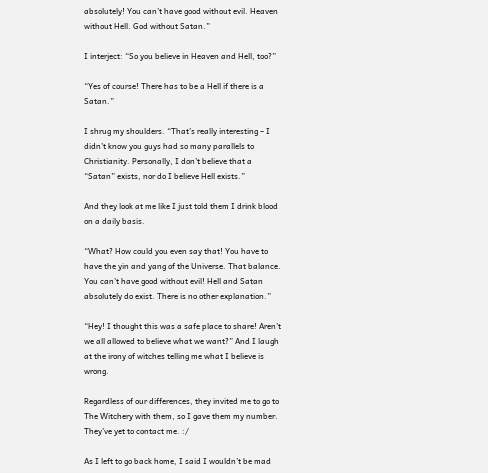absolutely! You can’t have good without evil. Heaven without Hell. God without Satan.”

I interject: “So you believe in Heaven and Hell, too?”

“Yes of course! There has to be a Hell if there is a Satan.”

I shrug my shoulders. “That’s really interesting – I didn’t know you guys had so many parallels to Christianity. Personally, I don’t believe that a “Satan” exists, nor do I believe Hell exists.”

And they look at me like I just told them I drink blood on a daily basis.

“What? How could you even say that! You have to have the yin and yang of the Universe. That balance. You can’t have good without evil! Hell and Satan absolutely do exist. There is no other explanation.”

“Hey! I thought this was a safe place to share! Aren’t we all allowed to believe what we want?” And I laugh at the irony of witches telling me what I believe is wrong.

Regardless of our differences, they invited me to go to The Witchery with them, so I gave them my number. They’ve yet to contact me. :/

As I left to go back home, I said I wouldn’t be mad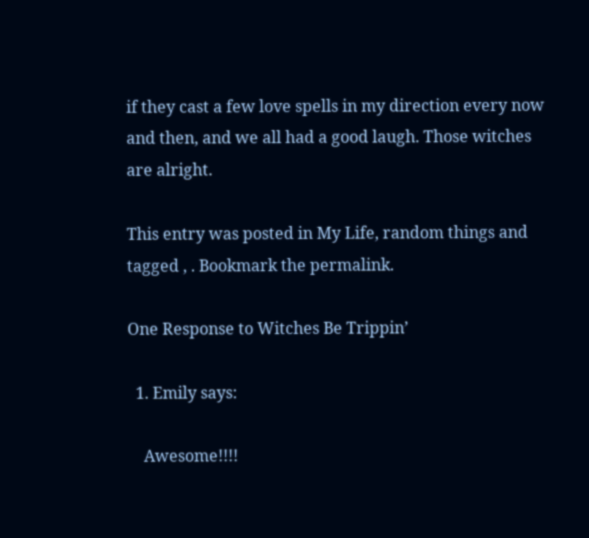if they cast a few love spells in my direction every now and then, and we all had a good laugh. Those witches are alright.

This entry was posted in My Life, random things and tagged , . Bookmark the permalink.

One Response to Witches Be Trippin’

  1. Emily says:

    Awesome!!!!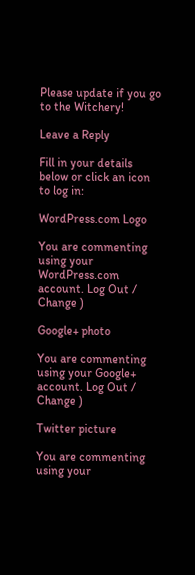Please update if you go to the Witchery!

Leave a Reply

Fill in your details below or click an icon to log in:

WordPress.com Logo

You are commenting using your WordPress.com account. Log Out /  Change )

Google+ photo

You are commenting using your Google+ account. Log Out /  Change )

Twitter picture

You are commenting using your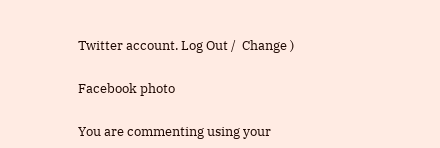Twitter account. Log Out /  Change )

Facebook photo

You are commenting using your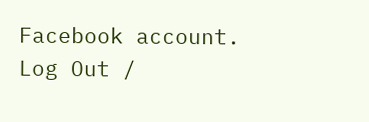Facebook account. Log Out /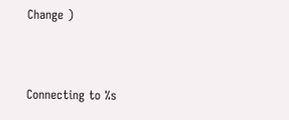Change )


Connecting to %s